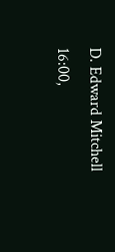D. Edward Mitchell 16:00,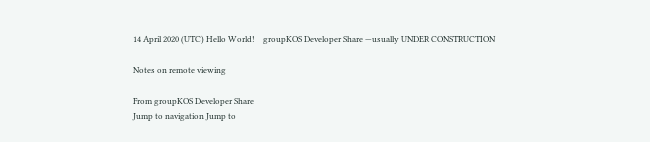14 April 2020 (UTC) Hello World!    groupKOS Developer Share —usually UNDER CONSTRUCTION

Notes on remote viewing

From groupKOS Developer Share
Jump to navigation Jump to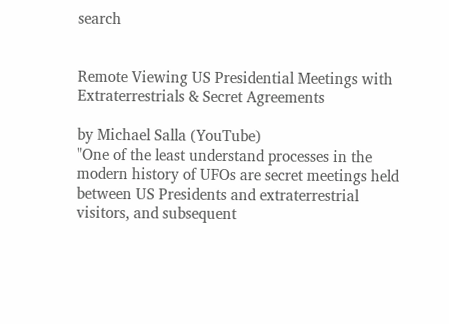search


Remote Viewing US Presidential Meetings with Extraterrestrials & Secret Agreements

by Michael Salla (YouTube)
"One of the least understand processes in the modern history of UFOs are secret meetings held between US Presidents and extraterrestrial visitors, and subsequent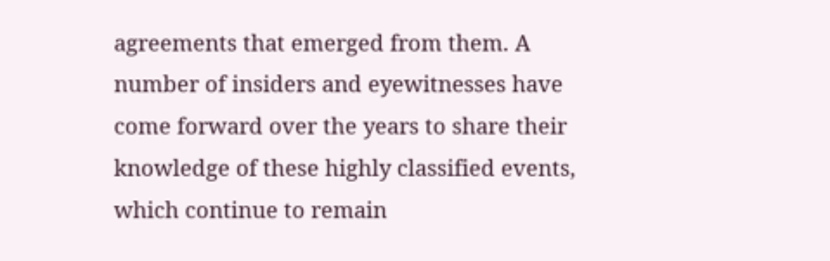agreements that emerged from them. A number of insiders and eyewitnesses have come forward over the years to share their knowledge of these highly classified events, which continue to remain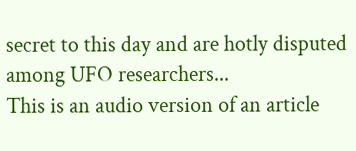secret to this day and are hotly disputed among UFO researchers...
This is an audio version of an article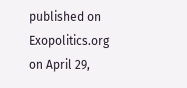published on Exopolitics.org on April 29,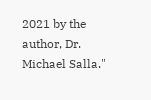2021 by the author, Dr. Michael Salla."